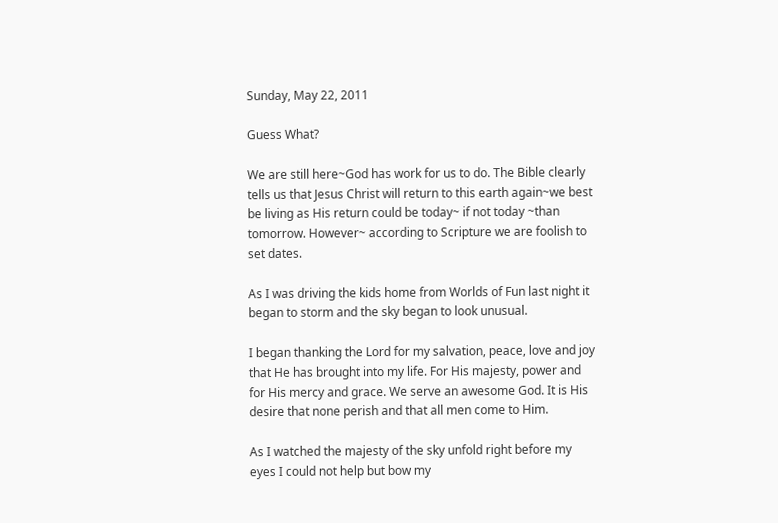Sunday, May 22, 2011

Guess What?

We are still here~God has work for us to do. The Bible clearly tells us that Jesus Christ will return to this earth again~we best be living as His return could be today~ if not today ~than tomorrow. However~ according to Scripture we are foolish to set dates.

As I was driving the kids home from Worlds of Fun last night it began to storm and the sky began to look unusual.

I began thanking the Lord for my salvation, peace, love and joy that He has brought into my life. For His majesty, power and for His mercy and grace. We serve an awesome God. It is His desire that none perish and that all men come to Him.

As I watched the majesty of the sky unfold right before my eyes I could not help but bow my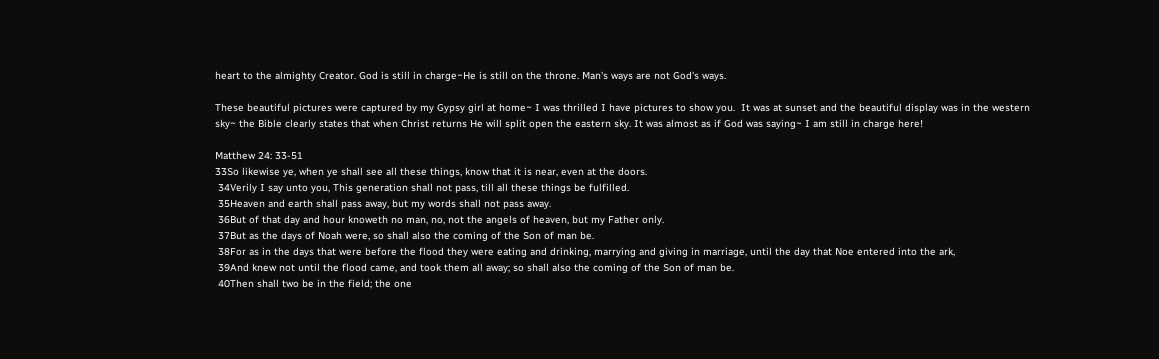heart to the almighty Creator. God is still in charge~He is still on the throne. Man's ways are not God's ways.

These beautiful pictures were captured by my Gypsy girl at home~ I was thrilled I have pictures to show you.  It was at sunset and the beautiful display was in the western sky~ the Bible clearly states that when Christ returns He will split open the eastern sky. It was almost as if God was saying~ I am still in charge here!

Matthew 24: 33-51
33So likewise ye, when ye shall see all these things, know that it is near, even at the doors.
 34Verily I say unto you, This generation shall not pass, till all these things be fulfilled.
 35Heaven and earth shall pass away, but my words shall not pass away.
 36But of that day and hour knoweth no man, no, not the angels of heaven, but my Father only.
 37But as the days of Noah were, so shall also the coming of the Son of man be.
 38For as in the days that were before the flood they were eating and drinking, marrying and giving in marriage, until the day that Noe entered into the ark,
 39And knew not until the flood came, and took them all away; so shall also the coming of the Son of man be.
 40Then shall two be in the field; the one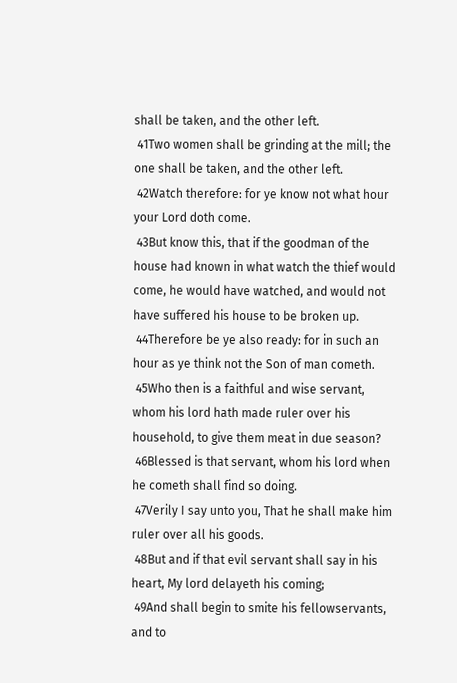shall be taken, and the other left.
 41Two women shall be grinding at the mill; the one shall be taken, and the other left.
 42Watch therefore: for ye know not what hour your Lord doth come.
 43But know this, that if the goodman of the house had known in what watch the thief would come, he would have watched, and would not have suffered his house to be broken up.
 44Therefore be ye also ready: for in such an hour as ye think not the Son of man cometh.
 45Who then is a faithful and wise servant, whom his lord hath made ruler over his household, to give them meat in due season?
 46Blessed is that servant, whom his lord when he cometh shall find so doing.
 47Verily I say unto you, That he shall make him ruler over all his goods.
 48But and if that evil servant shall say in his heart, My lord delayeth his coming;
 49And shall begin to smite his fellowservants, and to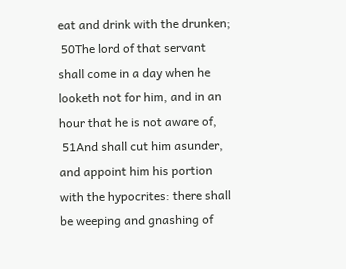eat and drink with the drunken;
 50The lord of that servant shall come in a day when he looketh not for him, and in an hour that he is not aware of,
 51And shall cut him asunder, and appoint him his portion with the hypocrites: there shall be weeping and gnashing of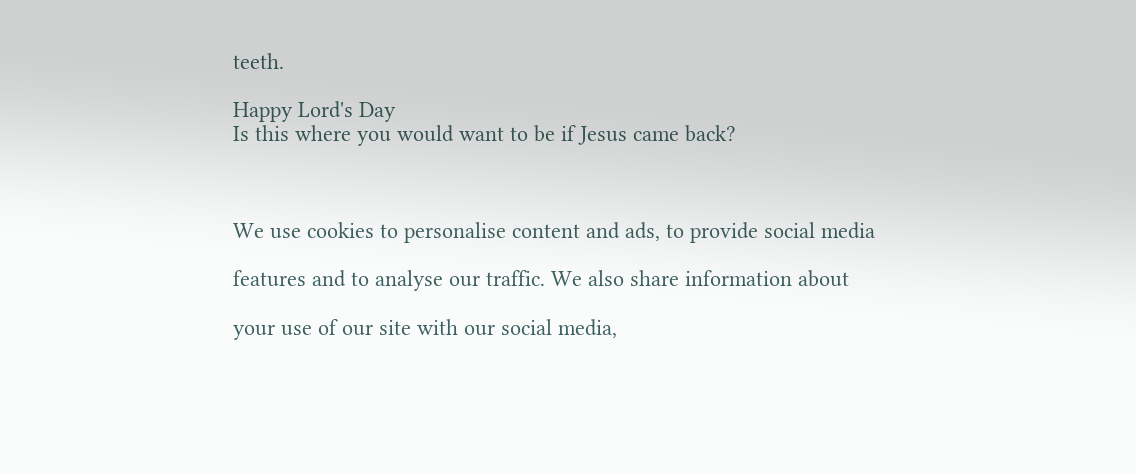teeth.

Happy Lord's Day
Is this where you would want to be if Jesus came back?



We use cookies to personalise content and ads, to provide social media

features and to analyse our traffic. We also share information about

your use of our site with our social media,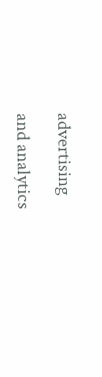advertising

and analytics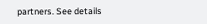partners. See details